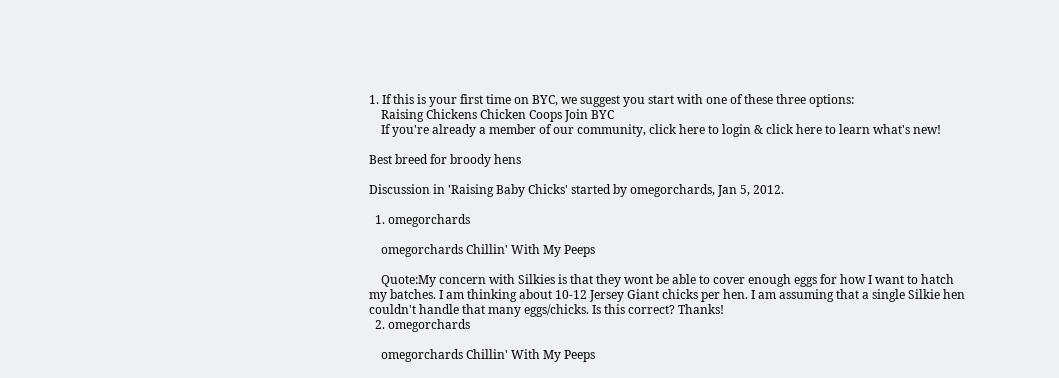1. If this is your first time on BYC, we suggest you start with one of these three options:
    Raising Chickens Chicken Coops Join BYC
    If you're already a member of our community, click here to login & click here to learn what's new!

Best breed for broody hens

Discussion in 'Raising Baby Chicks' started by omegorchards, Jan 5, 2012.

  1. omegorchards

    omegorchards Chillin' With My Peeps

    Quote:My concern with Silkies is that they wont be able to cover enough eggs for how I want to hatch my batches. I am thinking about 10-12 Jersey Giant chicks per hen. I am assuming that a single Silkie hen couldn't handle that many eggs/chicks. Is this correct? Thanks!
  2. omegorchards

    omegorchards Chillin' With My Peeps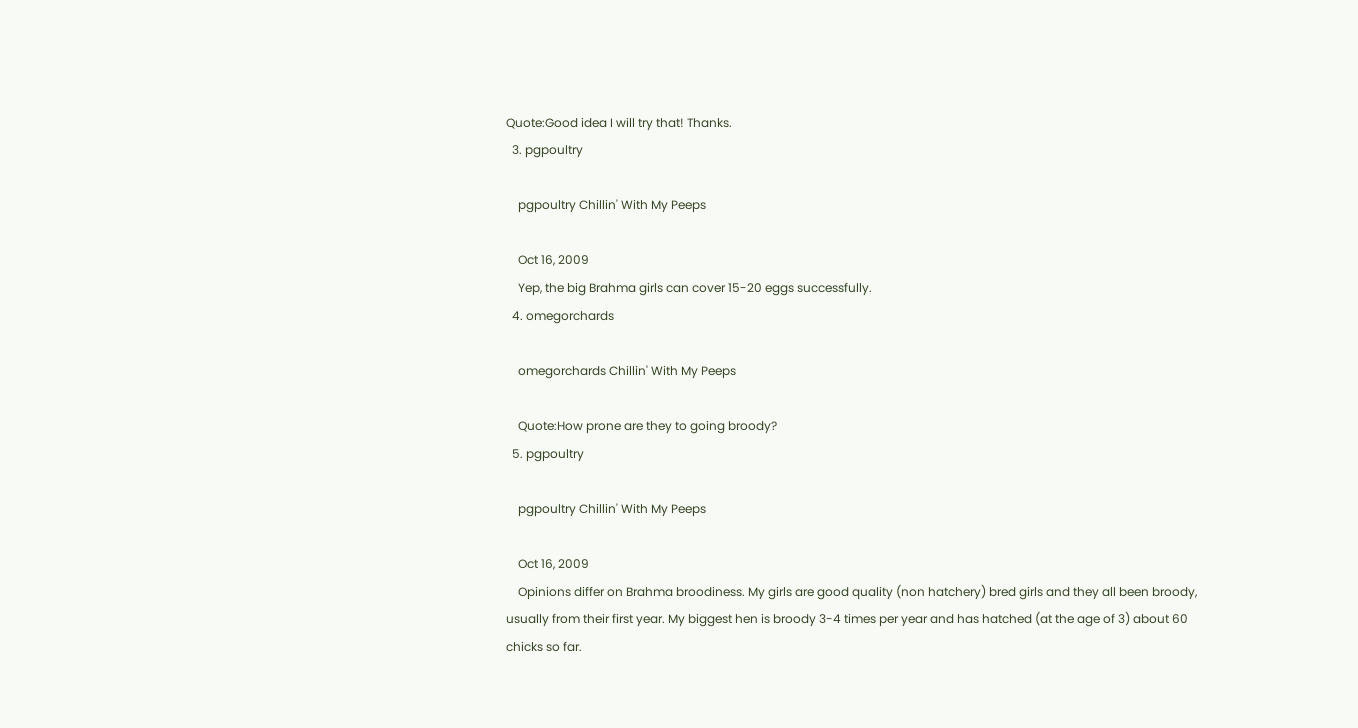Quote:Good idea I will try that! Thanks.
  3. pgpoultry

    pgpoultry Chillin' With My Peeps

    Oct 16, 2009
    Yep, the big Brahma girls can cover 15-20 eggs successfully.
  4. omegorchards

    omegorchards Chillin' With My Peeps

    Quote:How prone are they to going broody?
  5. pgpoultry

    pgpoultry Chillin' With My Peeps

    Oct 16, 2009
    Opinions differ on Brahma broodiness. My girls are good quality (non hatchery) bred girls and they all been broody, usually from their first year. My biggest hen is broody 3-4 times per year and has hatched (at the age of 3) about 60 chicks so far.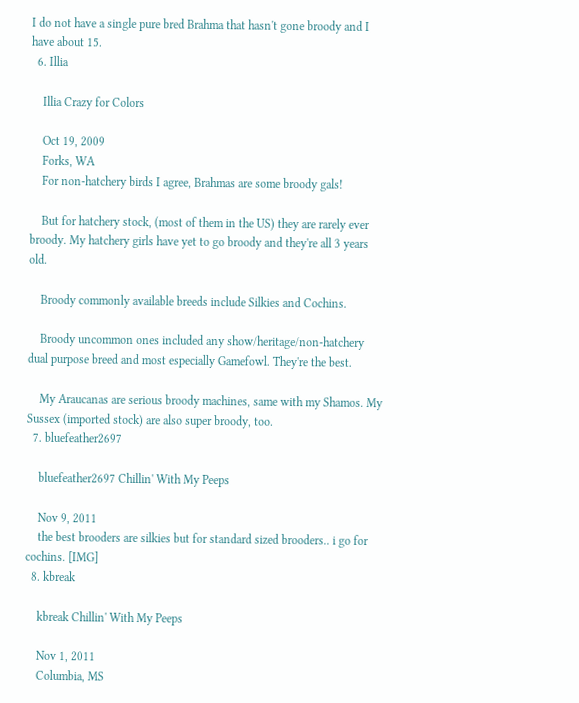I do not have a single pure bred Brahma that hasn't gone broody and I have about 15.
  6. Illia

    Illia Crazy for Colors

    Oct 19, 2009
    Forks, WA
    For non-hatchery birds I agree, Brahmas are some broody gals!

    But for hatchery stock, (most of them in the US) they are rarely ever broody. My hatchery girls have yet to go broody and they're all 3 years old.

    Broody commonly available breeds include Silkies and Cochins.

    Broody uncommon ones included any show/heritage/non-hatchery dual purpose breed and most especially Gamefowl. They're the best.

    My Araucanas are serious broody machines, same with my Shamos. My Sussex (imported stock) are also super broody, too.
  7. bluefeather2697

    bluefeather2697 Chillin' With My Peeps

    Nov 9, 2011
    the best brooders are silkies but for standard sized brooders.. i go for cochins. [IMG]
  8. kbreak

    kbreak Chillin' With My Peeps

    Nov 1, 2011
    Columbia, MS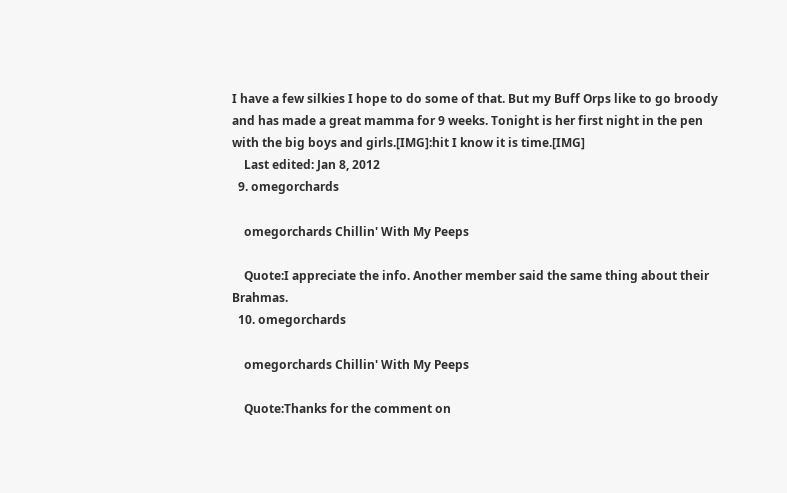I have a few silkies I hope to do some of that. But my Buff Orps like to go broody and has made a great mamma for 9 weeks. Tonight is her first night in the pen with the big boys and girls.[IMG]:hit I know it is time.[IMG]
    Last edited: Jan 8, 2012
  9. omegorchards

    omegorchards Chillin' With My Peeps

    Quote:I appreciate the info. Another member said the same thing about their Brahmas.
  10. omegorchards

    omegorchards Chillin' With My Peeps

    Quote:Thanks for the comment on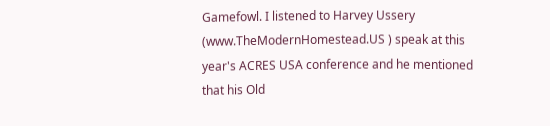Gamefowl. I listened to Harvey Ussery (www.TheModernHomestead.US ) speak at this year's ACRES USA conference and he mentioned that his Old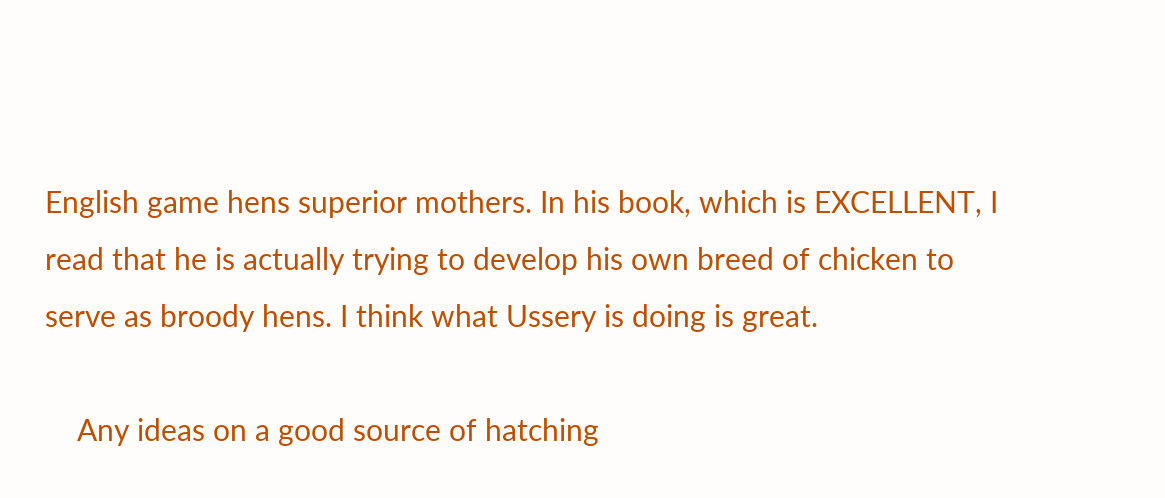English game hens superior mothers. In his book, which is EXCELLENT, I read that he is actually trying to develop his own breed of chicken to serve as broody hens. I think what Ussery is doing is great.

    Any ideas on a good source of hatching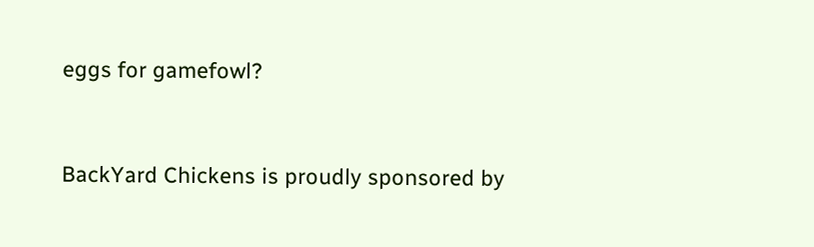eggs for gamefowl?


BackYard Chickens is proudly sponsored by